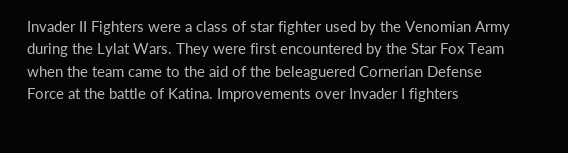Invader II Fighters were a class of star fighter used by the Venomian Army during the Lylat Wars. They were first encountered by the Star Fox Team when the team came to the aid of the beleaguered Cornerian Defense Force at the battle of Katina. Improvements over Invader I fighters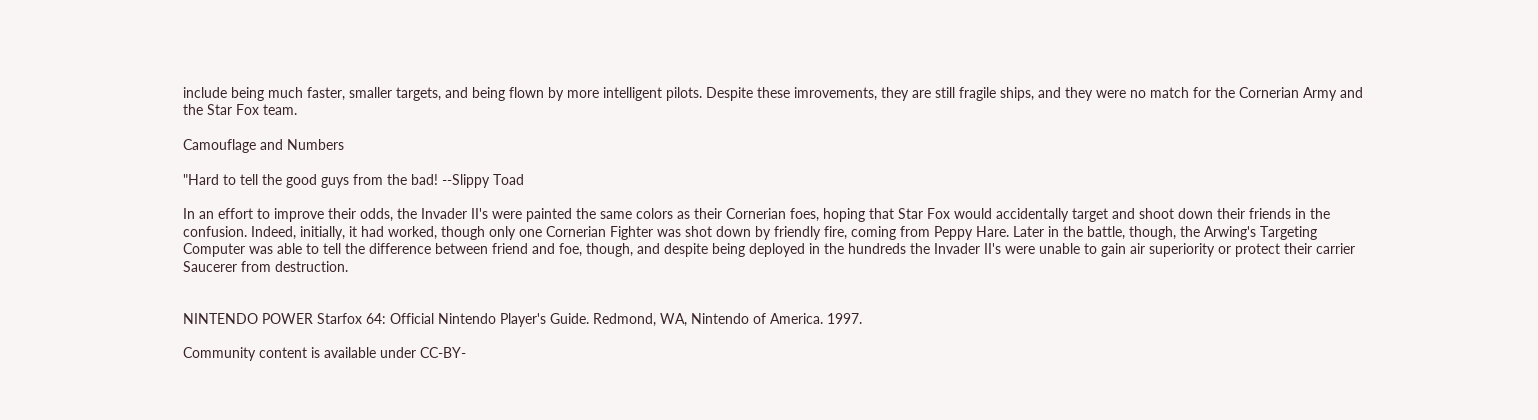include being much faster, smaller targets, and being flown by more intelligent pilots. Despite these imrovements, they are still fragile ships, and they were no match for the Cornerian Army and the Star Fox team.

Camouflage and Numbers

"Hard to tell the good guys from the bad! --Slippy Toad

In an effort to improve their odds, the Invader II's were painted the same colors as their Cornerian foes, hoping that Star Fox would accidentally target and shoot down their friends in the confusion. Indeed, initially, it had worked, though only one Cornerian Fighter was shot down by friendly fire, coming from Peppy Hare. Later in the battle, though, the Arwing's Targeting Computer was able to tell the difference between friend and foe, though, and despite being deployed in the hundreds the Invader II's were unable to gain air superiority or protect their carrier Saucerer from destruction.


NINTENDO POWER Starfox 64: Official Nintendo Player's Guide. Redmond, WA, Nintendo of America. 1997.

Community content is available under CC-BY-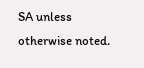SA unless otherwise noted.